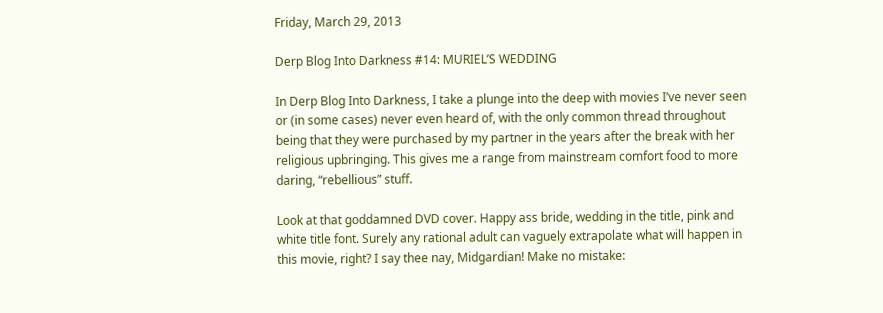Friday, March 29, 2013

Derp Blog Into Darkness #14: MURIEL’S WEDDING

In Derp Blog Into Darkness, I take a plunge into the deep with movies I’ve never seen or (in some cases) never even heard of, with the only common thread throughout being that they were purchased by my partner in the years after the break with her religious upbringing. This gives me a range from mainstream comfort food to more daring, “rebellious” stuff.

Look at that goddamned DVD cover. Happy ass bride, wedding in the title, pink and white title font. Surely any rational adult can vaguely extrapolate what will happen in this movie, right? I say thee nay, Midgardian! Make no mistake: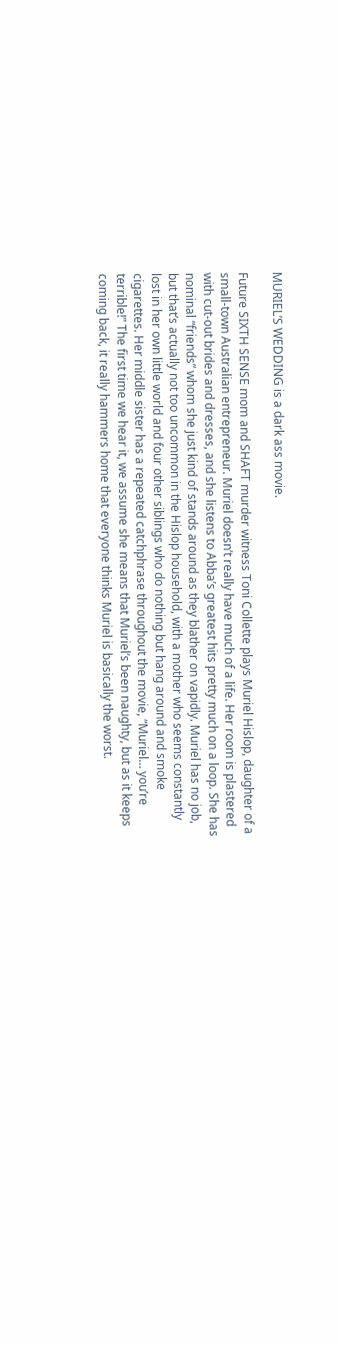MURIEL’S WEDDING is a dark ass movie.

Future SIXTH SENSE mom and SHAFT murder witness Toni Collette plays Muriel Hislop, daughter of a small-town Australian entrepreneur. Muriel doesn’t really have much of a life. Her room is plastered with cut-out brides and dresses, and she listens to Abba’s greatest hits pretty much on a loop. She has nominal “friends” whom she just kind of stands around as they blather on vapidly. Muriel has no job, but that’s actually not too uncommon in the Hislop household, with a mother who seems constantly lost in her own little world and four other siblings who do nothing but hang around and smoke cigarettes. Her middle sister has a repeated catchphrase throughout the movie, “Muriel… you’re terrible!” The first time we hear it, we assume she means that Muriel’s been naughty, but as it keeps coming back, it really hammers home that everyone thinks Muriel is basically the worst.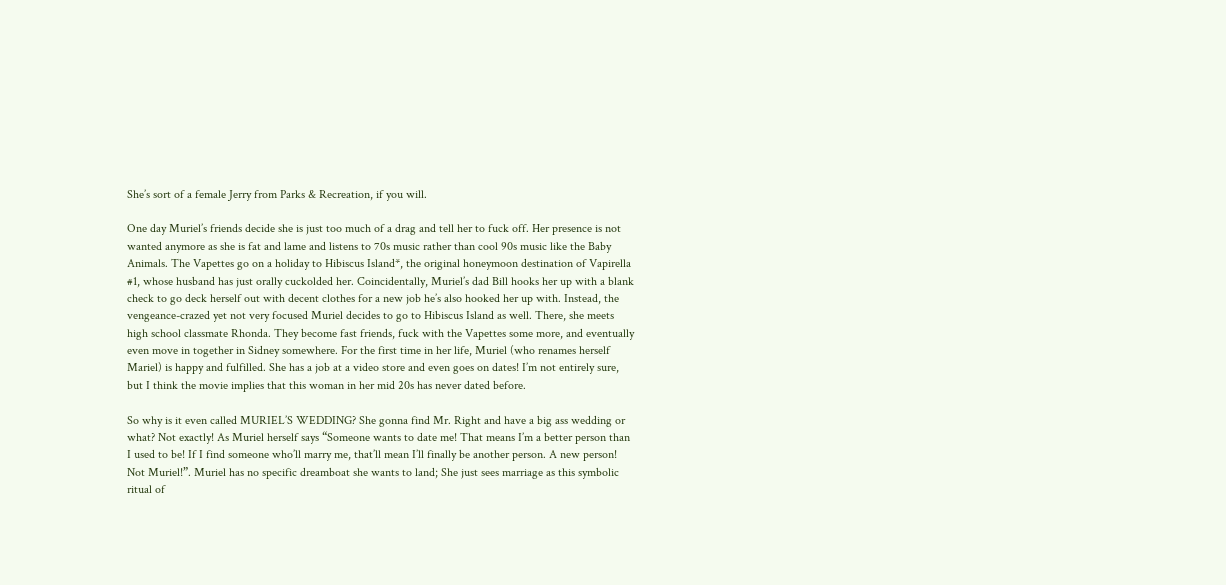She’s sort of a female Jerry from Parks & Recreation, if you will.

One day Muriel’s friends decide she is just too much of a drag and tell her to fuck off. Her presence is not wanted anymore as she is fat and lame and listens to 70s music rather than cool 90s music like the Baby Animals. The Vapettes go on a holiday to Hibiscus Island*, the original honeymoon destination of Vapirella #1, whose husband has just orally cuckolded her. Coincidentally, Muriel’s dad Bill hooks her up with a blank check to go deck herself out with decent clothes for a new job he’s also hooked her up with. Instead, the vengeance-crazed yet not very focused Muriel decides to go to Hibiscus Island as well. There, she meets high school classmate Rhonda. They become fast friends, fuck with the Vapettes some more, and eventually even move in together in Sidney somewhere. For the first time in her life, Muriel (who renames herself Mariel) is happy and fulfilled. She has a job at a video store and even goes on dates! I’m not entirely sure, but I think the movie implies that this woman in her mid 20s has never dated before.

So why is it even called MURIEL’S WEDDING? She gonna find Mr. Right and have a big ass wedding or what? Not exactly! As Muriel herself says “Someone wants to date me! That means I’m a better person than I used to be! If I find someone who’ll marry me, that’ll mean I’ll finally be another person. A new person! Not Muriel!”. Muriel has no specific dreamboat she wants to land; She just sees marriage as this symbolic ritual of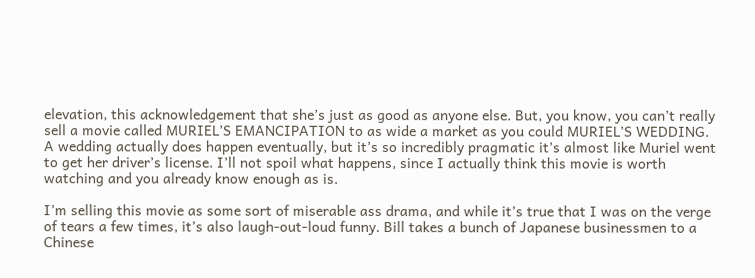elevation, this acknowledgement that she’s just as good as anyone else. But, you know, you can’t really sell a movie called MURIEL’S EMANCIPATION to as wide a market as you could MURIEL’S WEDDING. A wedding actually does happen eventually, but it’s so incredibly pragmatic it’s almost like Muriel went to get her driver’s license. I’ll not spoil what happens, since I actually think this movie is worth watching and you already know enough as is.

I’m selling this movie as some sort of miserable ass drama, and while it’s true that I was on the verge of tears a few times, it’s also laugh-out-loud funny. Bill takes a bunch of Japanese businessmen to a Chinese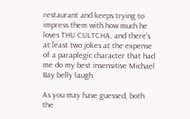restaurant and keeps trying to impress them with how much he loves THU CULTCHA, and there’s at least two jokes at the expense of a paraplegic character that had me do my best insensitive Michael Bay belly laugh.

As you may have guessed, both the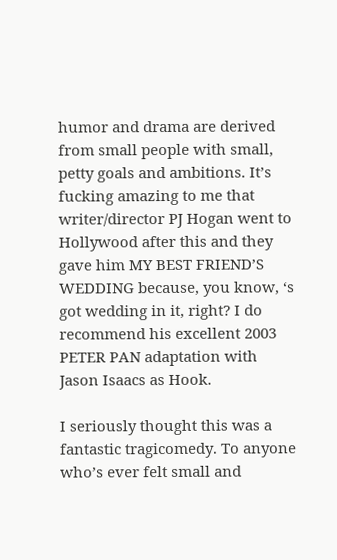humor and drama are derived from small people with small, petty goals and ambitions. It’s fucking amazing to me that writer/director PJ Hogan went to Hollywood after this and they gave him MY BEST FRIEND’S WEDDING because, you know, ‘s got wedding in it, right? I do recommend his excellent 2003 PETER PAN adaptation with Jason Isaacs as Hook.

I seriously thought this was a fantastic tragicomedy. To anyone who’s ever felt small and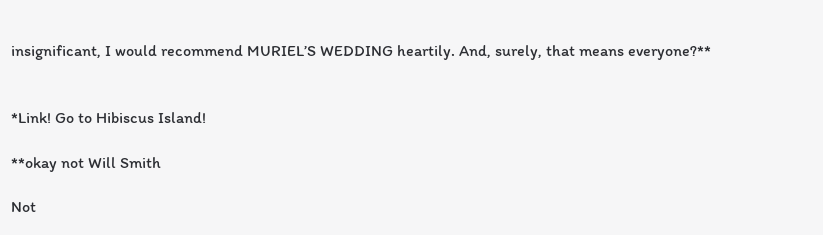insignificant, I would recommend MURIEL’S WEDDING heartily. And, surely, that means everyone?**


*Link! Go to Hibiscus Island!

**okay not Will Smith

Not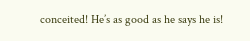conceited! He’s as good as he says he is!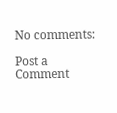No comments:

Post a Comment